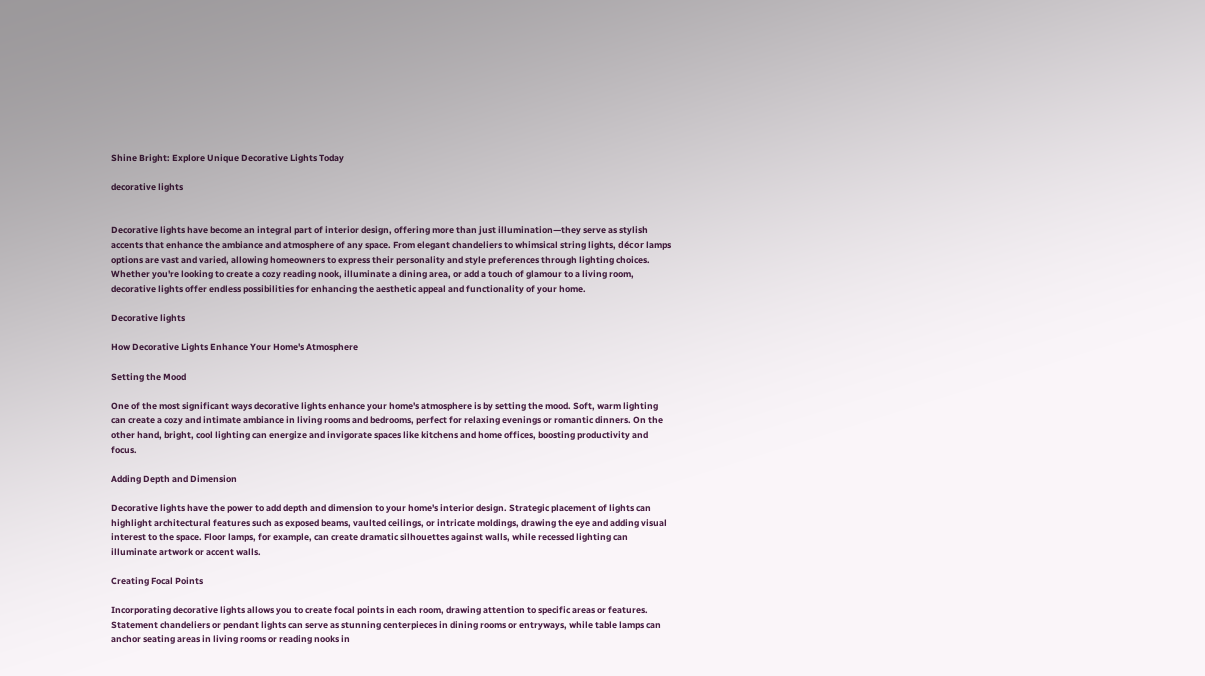Shine Bright: Explore Unique Decorative Lights Today

decorative lights


Decorative lights have become an integral part of interior design, offering more than just illumination—they serve as stylish accents that enhance the ambiance and atmosphere of any space. From elegant chandeliers to whimsical string lights, décor lamps options are vast and varied, allowing homeowners to express their personality and style preferences through lighting choices. Whether you're looking to create a cozy reading nook, illuminate a dining area, or add a touch of glamour to a living room, decorative lights offer endless possibilities for enhancing the aesthetic appeal and functionality of your home.

Decorative lights

How Decorative Lights Enhance Your Home's Atmosphere

Setting the Mood

One of the most significant ways decorative lights enhance your home's atmosphere is by setting the mood. Soft, warm lighting can create a cozy and intimate ambiance in living rooms and bedrooms, perfect for relaxing evenings or romantic dinners. On the other hand, bright, cool lighting can energize and invigorate spaces like kitchens and home offices, boosting productivity and focus.

Adding Depth and Dimension

Decorative lights have the power to add depth and dimension to your home's interior design. Strategic placement of lights can highlight architectural features such as exposed beams, vaulted ceilings, or intricate moldings, drawing the eye and adding visual interest to the space. Floor lamps, for example, can create dramatic silhouettes against walls, while recessed lighting can illuminate artwork or accent walls.

Creating Focal Points

Incorporating decorative lights allows you to create focal points in each room, drawing attention to specific areas or features. Statement chandeliers or pendant lights can serve as stunning centerpieces in dining rooms or entryways, while table lamps can anchor seating areas in living rooms or reading nooks in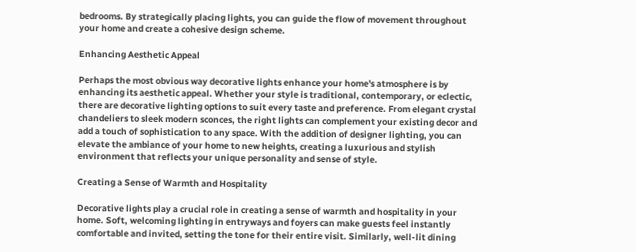bedrooms. By strategically placing lights, you can guide the flow of movement throughout your home and create a cohesive design scheme.

Enhancing Aesthetic Appeal

Perhaps the most obvious way decorative lights enhance your home's atmosphere is by enhancing its aesthetic appeal. Whether your style is traditional, contemporary, or eclectic, there are decorative lighting options to suit every taste and preference. From elegant crystal chandeliers to sleek modern sconces, the right lights can complement your existing decor and add a touch of sophistication to any space. With the addition of designer lighting, you can elevate the ambiance of your home to new heights, creating a luxurious and stylish environment that reflects your unique personality and sense of style.

Creating a Sense of Warmth and Hospitality

Decorative lights play a crucial role in creating a sense of warmth and hospitality in your home. Soft, welcoming lighting in entryways and foyers can make guests feel instantly comfortable and invited, setting the tone for their entire visit. Similarly, well-lit dining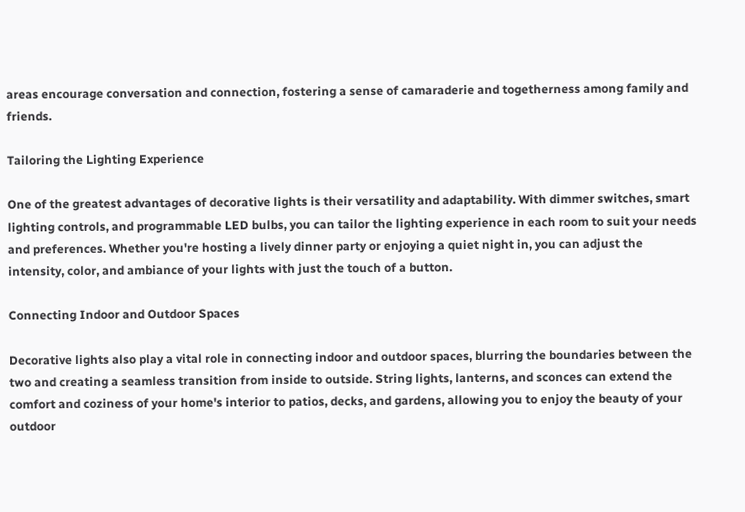areas encourage conversation and connection, fostering a sense of camaraderie and togetherness among family and friends.

Tailoring the Lighting Experience

One of the greatest advantages of decorative lights is their versatility and adaptability. With dimmer switches, smart lighting controls, and programmable LED bulbs, you can tailor the lighting experience in each room to suit your needs and preferences. Whether you're hosting a lively dinner party or enjoying a quiet night in, you can adjust the intensity, color, and ambiance of your lights with just the touch of a button.

Connecting Indoor and Outdoor Spaces

Decorative lights also play a vital role in connecting indoor and outdoor spaces, blurring the boundaries between the two and creating a seamless transition from inside to outside. String lights, lanterns, and sconces can extend the comfort and coziness of your home's interior to patios, decks, and gardens, allowing you to enjoy the beauty of your outdoor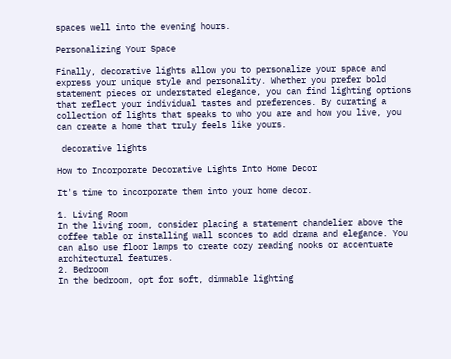spaces well into the evening hours.

Personalizing Your Space

Finally, decorative lights allow you to personalize your space and express your unique style and personality. Whether you prefer bold statement pieces or understated elegance, you can find lighting options that reflect your individual tastes and preferences. By curating a collection of lights that speaks to who you are and how you live, you can create a home that truly feels like yours.

 decorative lights

How to Incorporate Decorative Lights Into Home Decor

It's time to incorporate them into your home decor.

1. Living Room
In the living room, consider placing a statement chandelier above the coffee table or installing wall sconces to add drama and elegance. You can also use floor lamps to create cozy reading nooks or accentuate architectural features.
2. Bedroom
In the bedroom, opt for soft, dimmable lighting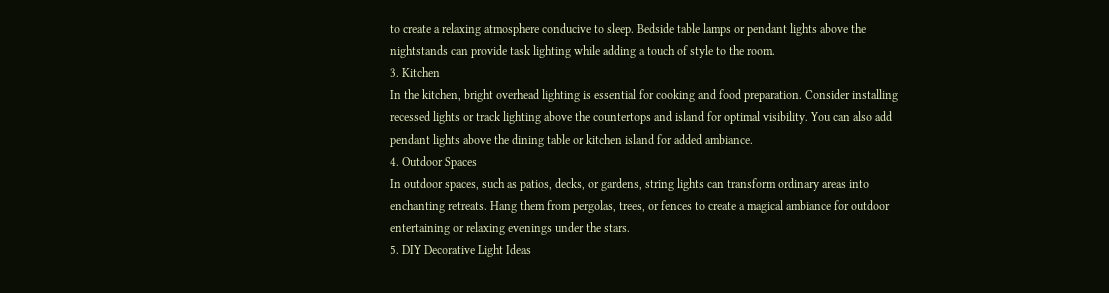to create a relaxing atmosphere conducive to sleep. Bedside table lamps or pendant lights above the nightstands can provide task lighting while adding a touch of style to the room.
3. Kitchen
In the kitchen, bright overhead lighting is essential for cooking and food preparation. Consider installing recessed lights or track lighting above the countertops and island for optimal visibility. You can also add pendant lights above the dining table or kitchen island for added ambiance.
4. Outdoor Spaces
In outdoor spaces, such as patios, decks, or gardens, string lights can transform ordinary areas into enchanting retreats. Hang them from pergolas, trees, or fences to create a magical ambiance for outdoor entertaining or relaxing evenings under the stars.
5. DIY Decorative Light Ideas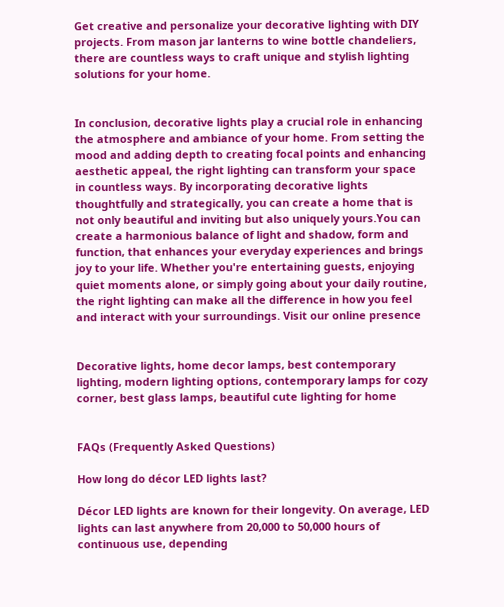Get creative and personalize your decorative lighting with DIY projects. From mason jar lanterns to wine bottle chandeliers, there are countless ways to craft unique and stylish lighting solutions for your home.


In conclusion, decorative lights play a crucial role in enhancing the atmosphere and ambiance of your home. From setting the mood and adding depth to creating focal points and enhancing aesthetic appeal, the right lighting can transform your space in countless ways. By incorporating decorative lights thoughtfully and strategically, you can create a home that is not only beautiful and inviting but also uniquely yours.You can create a harmonious balance of light and shadow, form and function, that enhances your everyday experiences and brings joy to your life. Whether you're entertaining guests, enjoying quiet moments alone, or simply going about your daily routine, the right lighting can make all the difference in how you feel and interact with your surroundings. Visit our online presence


Decorative lights, home decor lamps, best contemporary lighting, modern lighting options, contemporary lamps for cozy corner, best glass lamps, beautiful cute lighting for home


FAQs (Frequently Asked Questions)

How long do décor LED lights last?

Décor LED lights are known for their longevity. On average, LED lights can last anywhere from 20,000 to 50,000 hours of continuous use, depending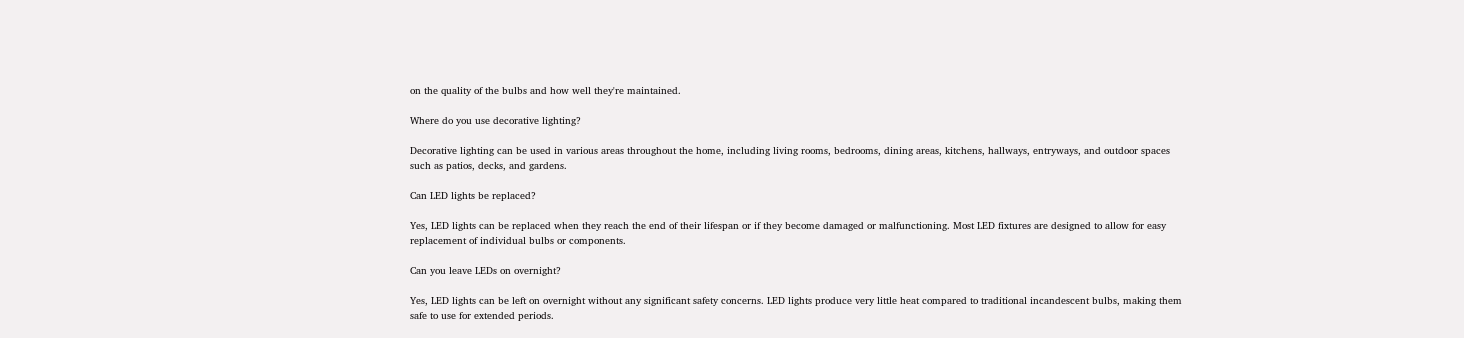on the quality of the bulbs and how well they're maintained.

Where do you use decorative lighting?

Decorative lighting can be used in various areas throughout the home, including living rooms, bedrooms, dining areas, kitchens, hallways, entryways, and outdoor spaces such as patios, decks, and gardens.

Can LED lights be replaced?

Yes, LED lights can be replaced when they reach the end of their lifespan or if they become damaged or malfunctioning. Most LED fixtures are designed to allow for easy replacement of individual bulbs or components.

Can you leave LEDs on overnight?

Yes, LED lights can be left on overnight without any significant safety concerns. LED lights produce very little heat compared to traditional incandescent bulbs, making them safe to use for extended periods.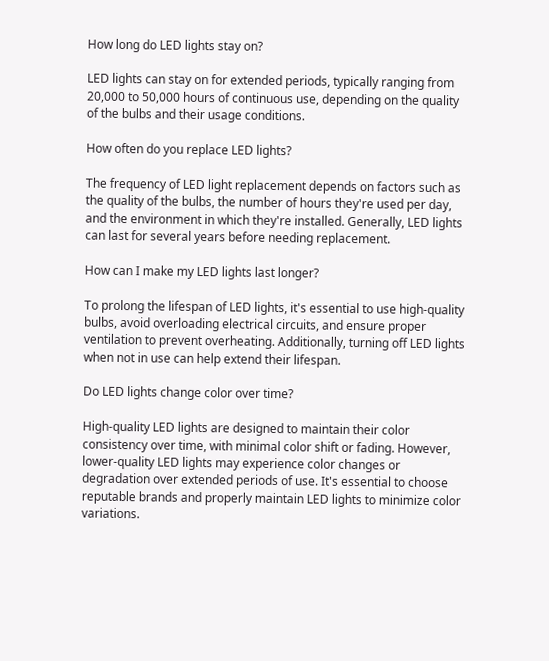How long do LED lights stay on?

LED lights can stay on for extended periods, typically ranging from 20,000 to 50,000 hours of continuous use, depending on the quality of the bulbs and their usage conditions.

How often do you replace LED lights?

The frequency of LED light replacement depends on factors such as the quality of the bulbs, the number of hours they're used per day, and the environment in which they're installed. Generally, LED lights can last for several years before needing replacement.

How can I make my LED lights last longer?

To prolong the lifespan of LED lights, it's essential to use high-quality bulbs, avoid overloading electrical circuits, and ensure proper ventilation to prevent overheating. Additionally, turning off LED lights when not in use can help extend their lifespan.

Do LED lights change color over time?

High-quality LED lights are designed to maintain their color consistency over time, with minimal color shift or fading. However, lower-quality LED lights may experience color changes or degradation over extended periods of use. It's essential to choose reputable brands and properly maintain LED lights to minimize color variations.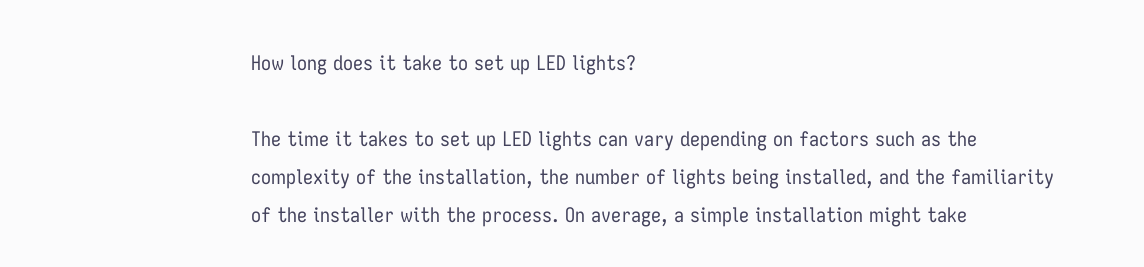How long does it take to set up LED lights?

The time it takes to set up LED lights can vary depending on factors such as the complexity of the installation, the number of lights being installed, and the familiarity of the installer with the process. On average, a simple installation might take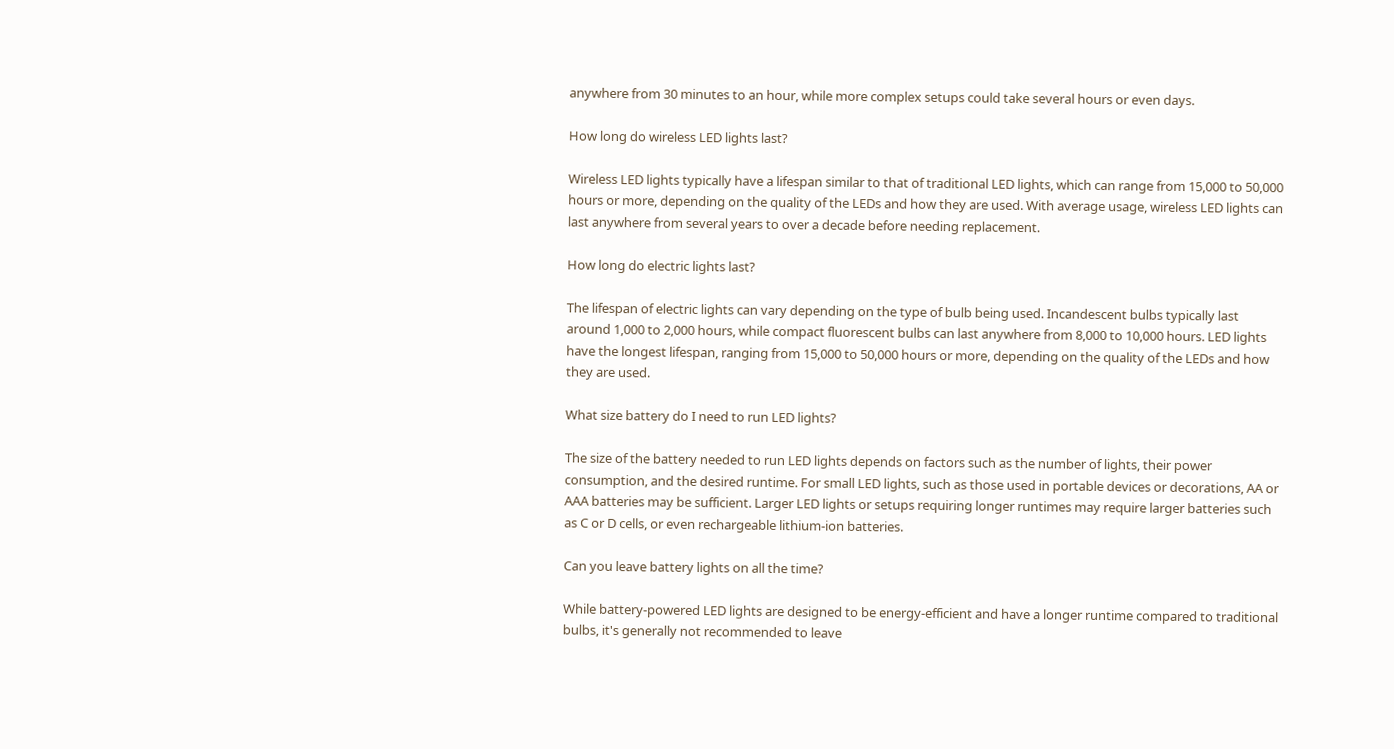anywhere from 30 minutes to an hour, while more complex setups could take several hours or even days.

How long do wireless LED lights last?

Wireless LED lights typically have a lifespan similar to that of traditional LED lights, which can range from 15,000 to 50,000 hours or more, depending on the quality of the LEDs and how they are used. With average usage, wireless LED lights can last anywhere from several years to over a decade before needing replacement.

How long do electric lights last?

The lifespan of electric lights can vary depending on the type of bulb being used. Incandescent bulbs typically last around 1,000 to 2,000 hours, while compact fluorescent bulbs can last anywhere from 8,000 to 10,000 hours. LED lights have the longest lifespan, ranging from 15,000 to 50,000 hours or more, depending on the quality of the LEDs and how they are used.

What size battery do I need to run LED lights?

The size of the battery needed to run LED lights depends on factors such as the number of lights, their power consumption, and the desired runtime. For small LED lights, such as those used in portable devices or decorations, AA or AAA batteries may be sufficient. Larger LED lights or setups requiring longer runtimes may require larger batteries such as C or D cells, or even rechargeable lithium-ion batteries.

Can you leave battery lights on all the time?

While battery-powered LED lights are designed to be energy-efficient and have a longer runtime compared to traditional bulbs, it's generally not recommended to leave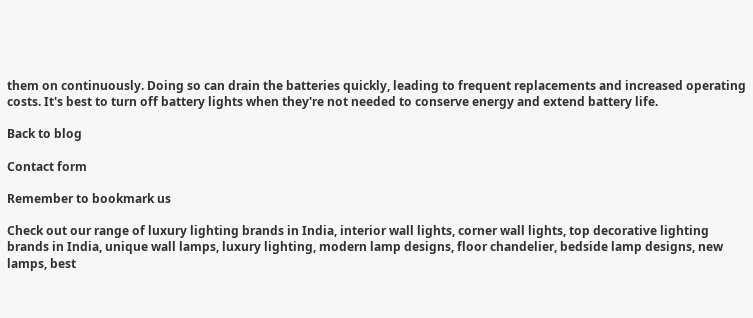them on continuously. Doing so can drain the batteries quickly, leading to frequent replacements and increased operating costs. It's best to turn off battery lights when they're not needed to conserve energy and extend battery life.

Back to blog

Contact form

Remember to bookmark us

Check out our range of luxury lighting brands in India, interior wall lights, corner wall lights, top decorative lighting brands in India, unique wall lamps, luxury lighting, modern lamp designs, floor chandelier, bedside lamp designs, new lamps, best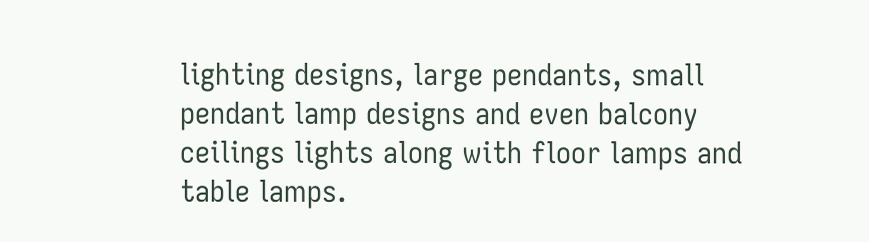lighting designs, large pendants, small pendant lamp designs and even balcony ceilings lights along with floor lamps and table lamps.